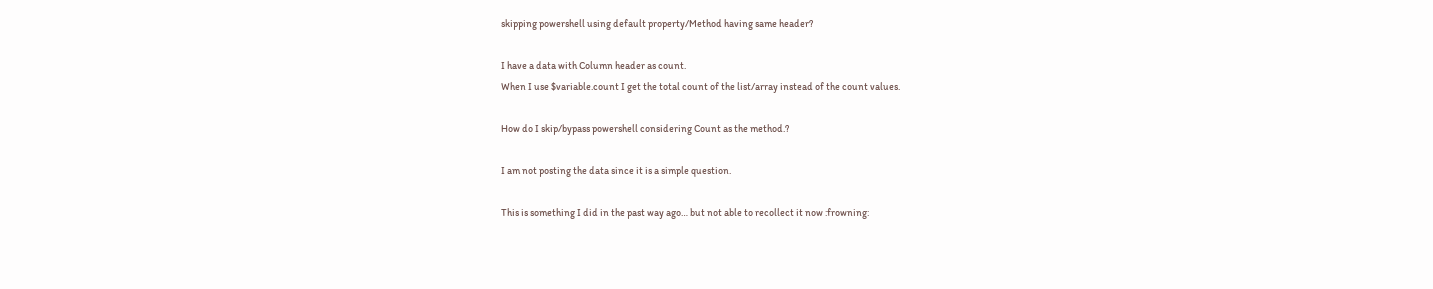skipping powershell using default property/Method having same header?

I have a data with Column header as count.
When I use $variable.count I get the total count of the list/array instead of the count values.

How do I skip/bypass powershell considering Count as the method.?

I am not posting the data since it is a simple question.

This is something I did in the past way ago… but not able to recollect it now :frowning: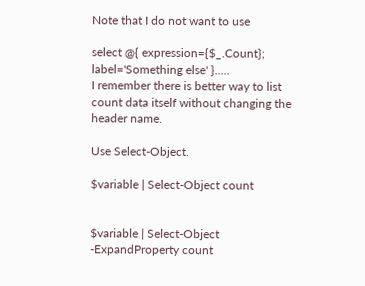Note that I do not want to use

select @{ expression={$_.Count}; label='Something else' }.....
I remember there is better way to list count data itself without changing the header name.

Use Select-Object.

$variable | Select-Object count


$variable | Select-Object -ExpandProperty count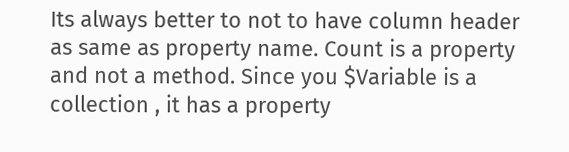Its always better to not to have column header as same as property name. Count is a property and not a method. Since you $Variable is a collection , it has a property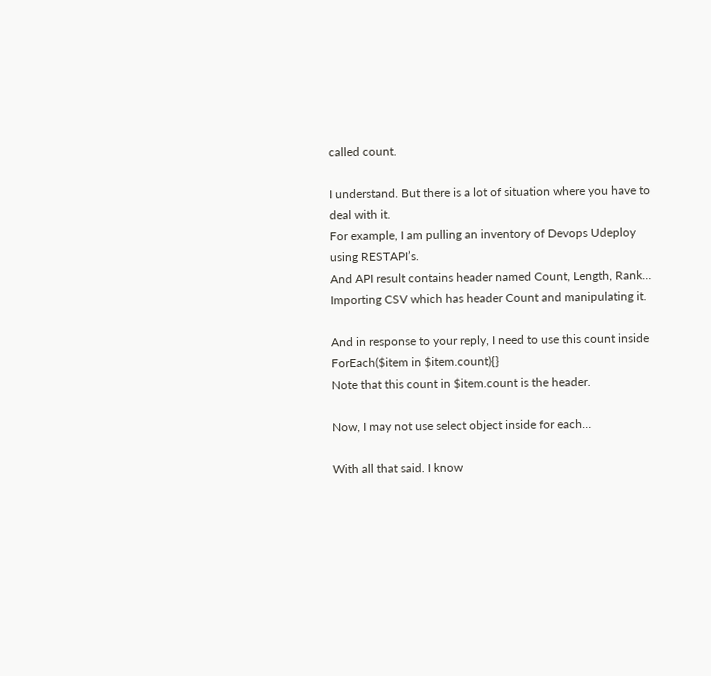called count.

I understand. But there is a lot of situation where you have to deal with it.
For example, I am pulling an inventory of Devops Udeploy using RESTAPI’s.
And API result contains header named Count, Length, Rank…
Importing CSV which has header Count and manipulating it.

And in response to your reply, I need to use this count inside ForEach($item in $item.count){}
Note that this count in $item.count is the header.

Now, I may not use select object inside for each…

With all that said. I know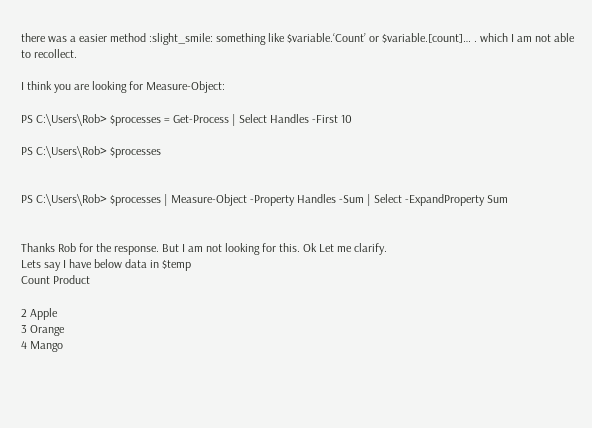there was a easier method :slight_smile: something like $variable.‘Count’ or $variable.[count]… . which I am not able to recollect.

I think you are looking for Measure-Object:

PS C:\Users\Rob> $processes = Get-Process | Select Handles -First 10

PS C:\Users\Rob> $processes


PS C:\Users\Rob> $processes | Measure-Object -Property Handles -Sum | Select -ExpandProperty Sum


Thanks Rob for the response. But I am not looking for this. Ok Let me clarify.
Lets say I have below data in $temp
Count Product

2 Apple
3 Orange
4 Mango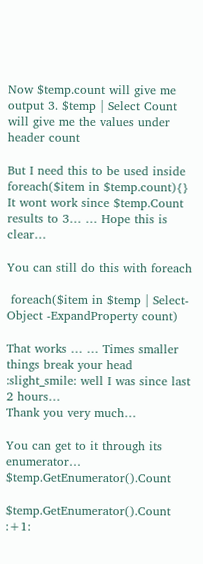Now $temp.count will give me output 3. $temp | Select Count will give me the values under header count

But I need this to be used inside foreach($item in $temp.count){}
It wont work since $temp.Count results to 3… … Hope this is clear…

You can still do this with foreach

 foreach($item in $temp | Select-Object -ExpandProperty count)

That works … … Times smaller things break your head :slight_smile: well I was since last 2 hours…
Thank you very much…

You can get to it through its enumerator… $temp.GetEnumerator().Count

$temp.GetEnumerator().Count :+1: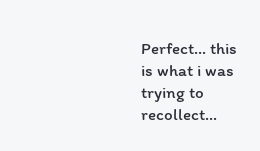Perfect… this is what i was trying to recollect…